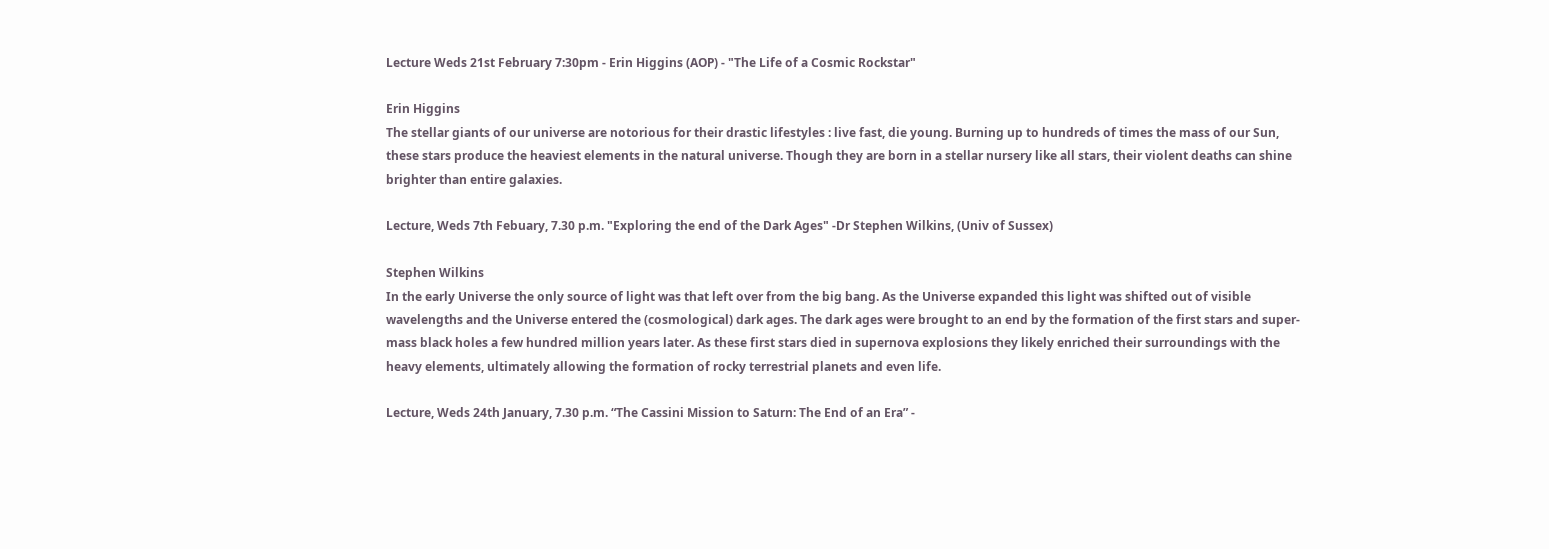Lecture Weds 21st February 7:30pm - Erin Higgins (AOP) - "The Life of a Cosmic Rockstar"

Erin Higgins
The stellar giants of our universe are notorious for their drastic lifestyles : live fast, die young. Burning up to hundreds of times the mass of our Sun, these stars produce the heaviest elements in the natural universe. Though they are born in a stellar nursery like all stars, their violent deaths can shine brighter than entire galaxies.

Lecture, Weds 7th Febuary, 7.30 p.m. "Exploring the end of the Dark Ages" -Dr Stephen Wilkins, (Univ of Sussex)

Stephen Wilkins
In the early Universe the only source of light was that left over from the big bang. As the Universe expanded this light was shifted out of visible wavelengths and the Universe entered the (cosmological) dark ages. The dark ages were brought to an end by the formation of the first stars and super-mass black holes a few hundred million years later. As these first stars died in supernova explosions they likely enriched their surroundings with the heavy elements, ultimately allowing the formation of rocky terrestrial planets and even life.

Lecture, Weds 24th January, 7.30 p.m. “The Cassini Mission to Saturn: The End of an Era” -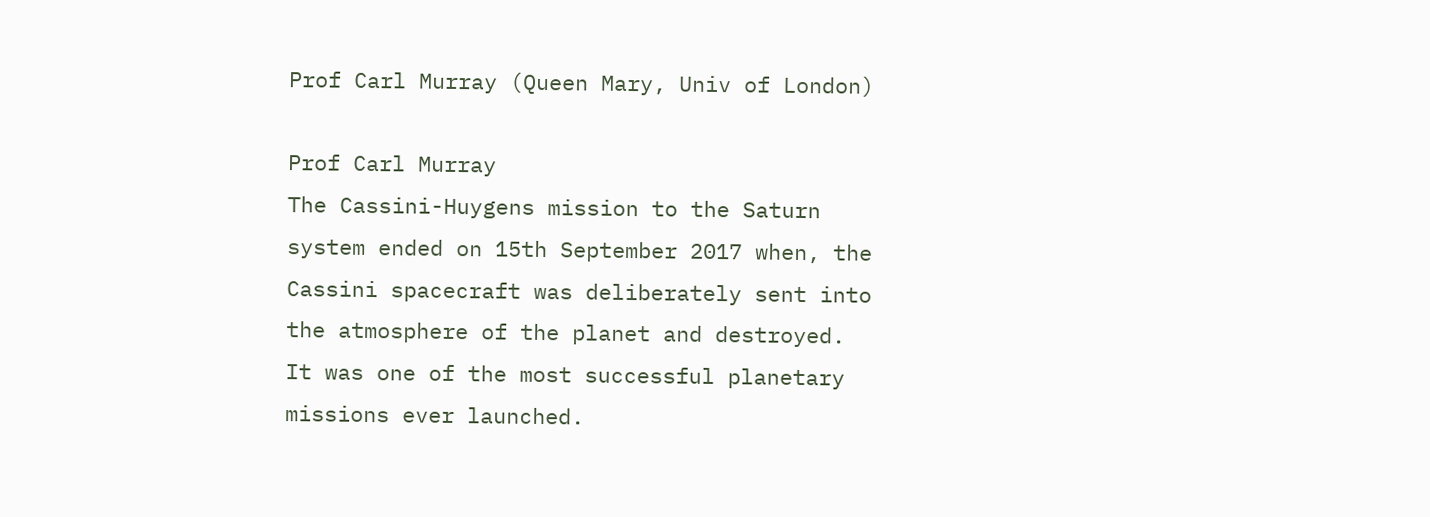Prof Carl Murray (Queen Mary, Univ of London)

Prof Carl Murray
The Cassini-Huygens mission to the Saturn system ended on 15th September 2017 when, the Cassini spacecraft was deliberately sent into the atmosphere of the planet and destroyed.
It was one of the most successful planetary missions ever launched.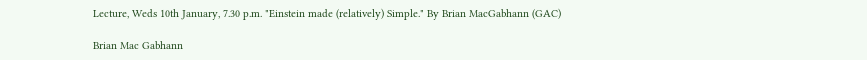Lecture, Weds 10th January, 7.30 p.m. "Einstein made (relatively) Simple." By Brian MacGabhann (GAC)

Brian Mac Gabhann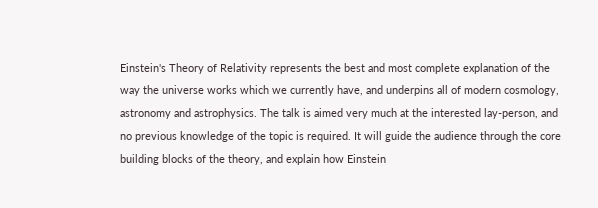Einstein's Theory of Relativity represents the best and most complete explanation of the way the universe works which we currently have, and underpins all of modern cosmology, astronomy and astrophysics. The talk is aimed very much at the interested lay-person, and no previous knowledge of the topic is required. It will guide the audience through the core building blocks of the theory, and explain how Einstein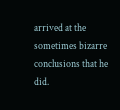arrived at the sometimes bizarre conclusions that he did.